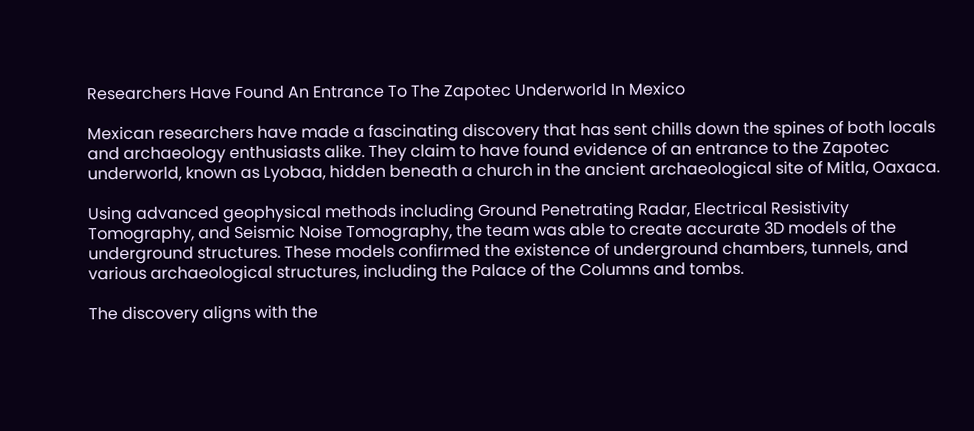Researchers Have Found An Entrance To The Zapotec Underworld In Mexico

Mexican researchers have made a fascinating discovery that has sent chills down the spines of both locals and archaeology enthusiasts alike. They claim to have found evidence of an entrance to the Zapotec underworld, known as Lyobaa, hidden beneath a church in the ancient archaeological site of Mitla, Oaxaca.

Using advanced geophysical methods including Ground Penetrating Radar, Electrical Resistivity Tomography, and Seismic Noise Tomography, the team was able to create accurate 3D models of the underground structures. These models confirmed the existence of underground chambers, tunnels, and various archaeological structures, including the Palace of the Columns and tombs.

The discovery aligns with the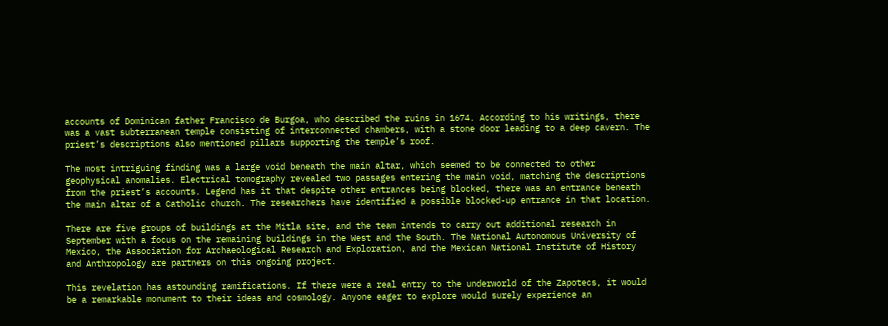accounts of Dominican father Francisco de Burgoa, who described the ruins in 1674. According to his writings, there was a vast subterranean temple consisting of interconnected chambers, with a stone door leading to a deep cavern. The priest’s descriptions also mentioned pillars supporting the temple’s roof.

The most intriguing finding was a large void beneath the main altar, which seemed to be connected to other geophysical anomalies. Electrical tomography revealed two passages entering the main void, matching the descriptions from the priest’s accounts. Legend has it that despite other entrances being blocked, there was an entrance beneath the main altar of a Catholic church. The researchers have identified a possible blocked-up entrance in that location.

There are five groups of buildings at the Mitla site, and the team intends to carry out additional research in September with a focus on the remaining buildings in the West and the South. The National Autonomous University of Mexico, the Association for Archaeological Research and Exploration, and the Mexican National Institute of History and Anthropology are partners on this ongoing project.

This revelation has astounding ramifications. If there were a real entry to the underworld of the Zapotecs, it would be a remarkable monument to their ideas and cosmology. Anyone eager to explore would surely experience an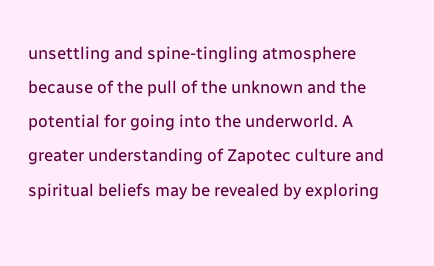unsettling and spine-tingling atmosphere because of the pull of the unknown and the potential for going into the underworld. A greater understanding of Zapotec culture and spiritual beliefs may be revealed by exploring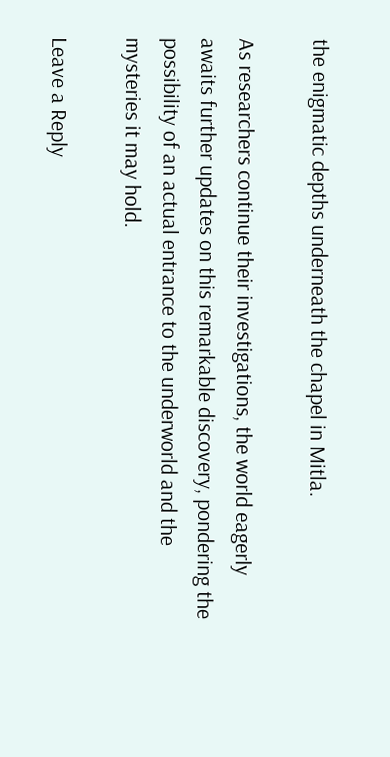the enigmatic depths underneath the chapel in Mitla.

As researchers continue their investigations, the world eagerly awaits further updates on this remarkable discovery, pondering the possibility of an actual entrance to the underworld and the mysteries it may hold.

Leave a Reply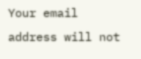Your email address will not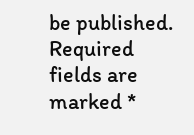be published. Required fields are marked *